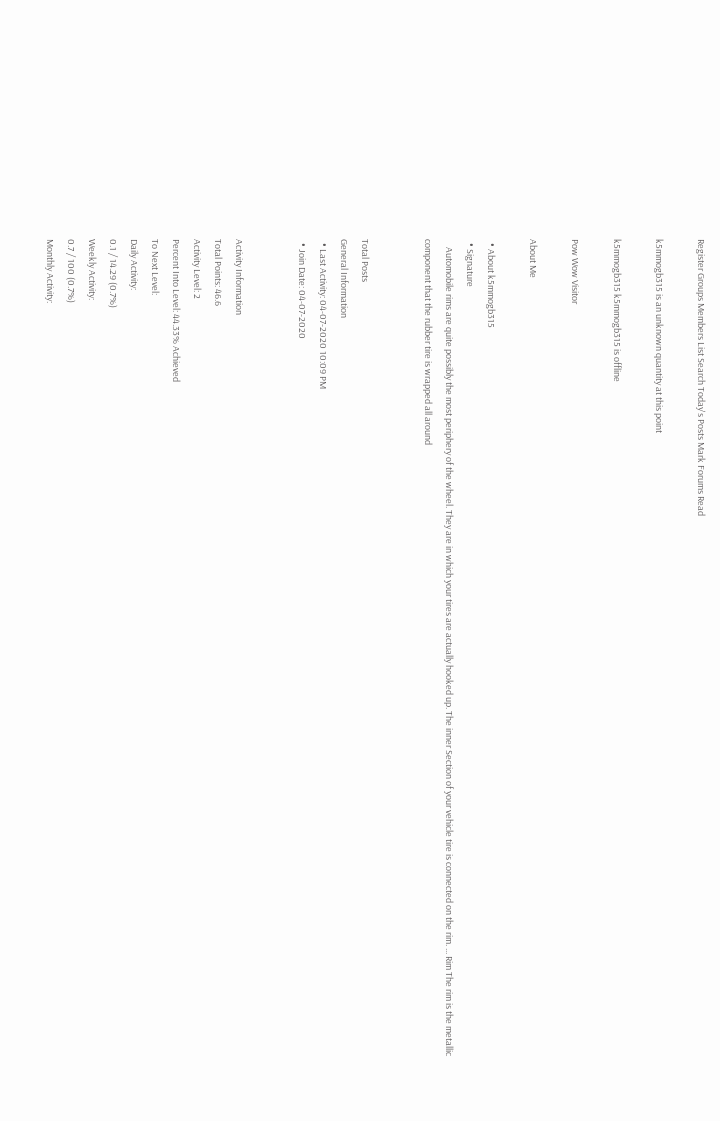Register Groups Members List Search Today's Posts Mark Forums Read

k5mmogb315 is an unknown quantity at this point

k5mmogb315 k5mmogb315 is offline

Pow Wow Visitor

About Me

  • About k5mmogb315
  • Signature
    Automobile rims are quite possibly the most periphery of the wheel. They are in which your tires are actually hooked up. The inner Section of your vehicle tire is connected on the rim. ... Rim The rim is the metallic component that the rubber tire is wrapped all around


Total Posts
General Information
  • Last Activity: 04-07-2020 10:09 PM
  • Join Date: 04-07-2020


Activity Information
Total Points: 46.6
Activity Level: 2
Percent Into Level: 44.33% Achieved
To Next Level:
Daily Activity:
0.1 / 14.29 (0.7%)
Weekly Activity:
0.7 / 100 (0.7%)
Monthly Activity: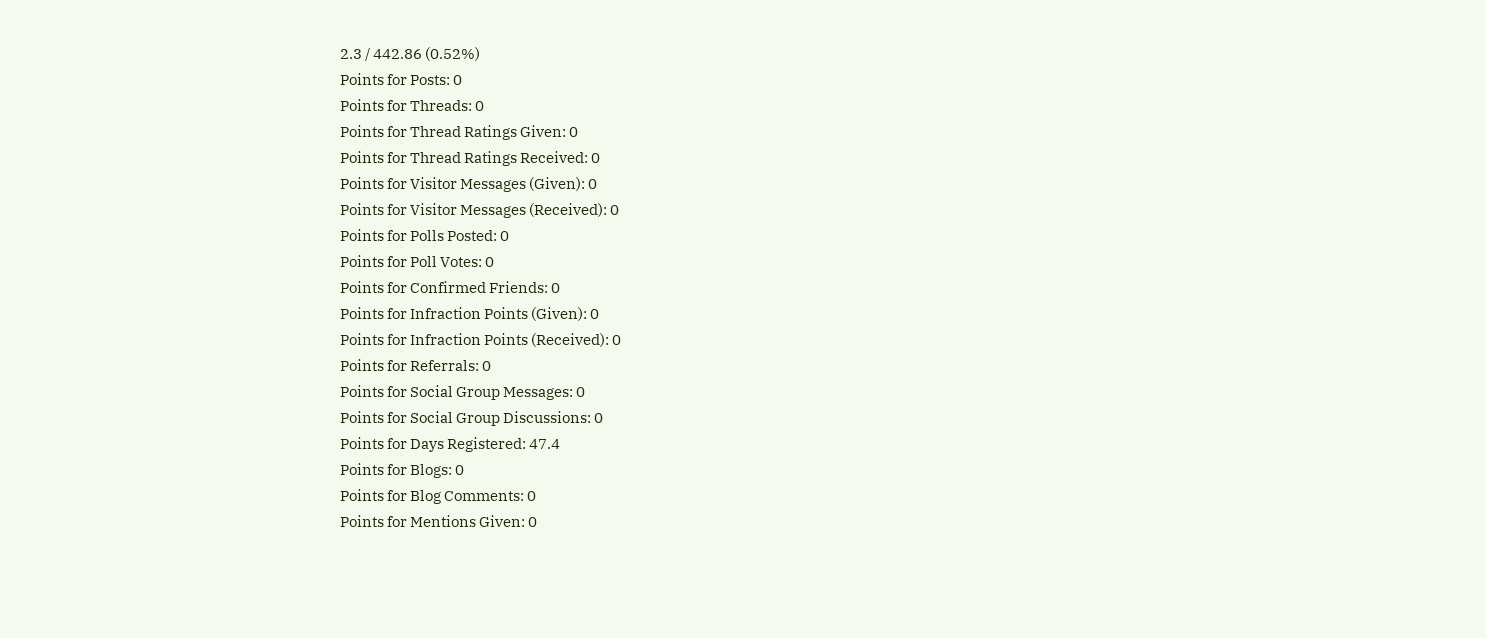2.3 / 442.86 (0.52%)
Points for Posts: 0
Points for Threads: 0
Points for Thread Ratings Given: 0
Points for Thread Ratings Received: 0
Points for Visitor Messages (Given): 0
Points for Visitor Messages (Received): 0
Points for Polls Posted: 0
Points for Poll Votes: 0
Points for Confirmed Friends: 0
Points for Infraction Points (Given): 0
Points for Infraction Points (Received): 0
Points for Referrals: 0
Points for Social Group Messages: 0
Points for Social Group Discussions: 0
Points for Days Registered: 47.4
Points for Blogs: 0
Points for Blog Comments: 0
Points for Mentions Given: 0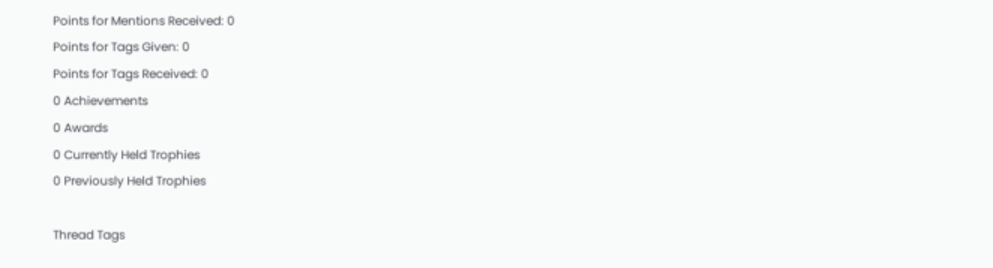Points for Mentions Received: 0
Points for Tags Given: 0
Points for Tags Received: 0
0 Achievements
0 Awards
0 Currently Held Trophies
0 Previously Held Trophies

Thread Tags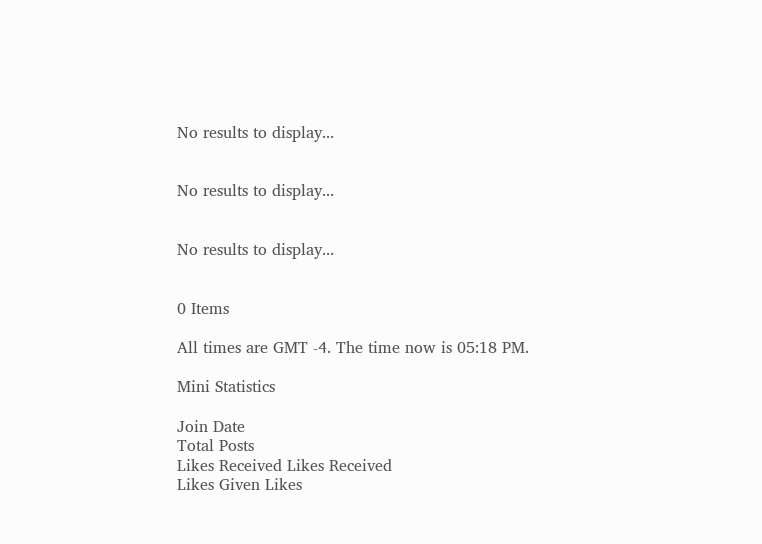No results to display...


No results to display...


No results to display...


0 Items

All times are GMT -4. The time now is 05:18 PM.

Mini Statistics

Join Date
Total Posts
Likes Received Likes Received
Likes Given Likes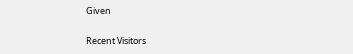Given

Recent Visitors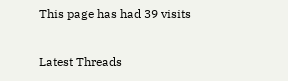This page has had 39 visits

Latest Threads